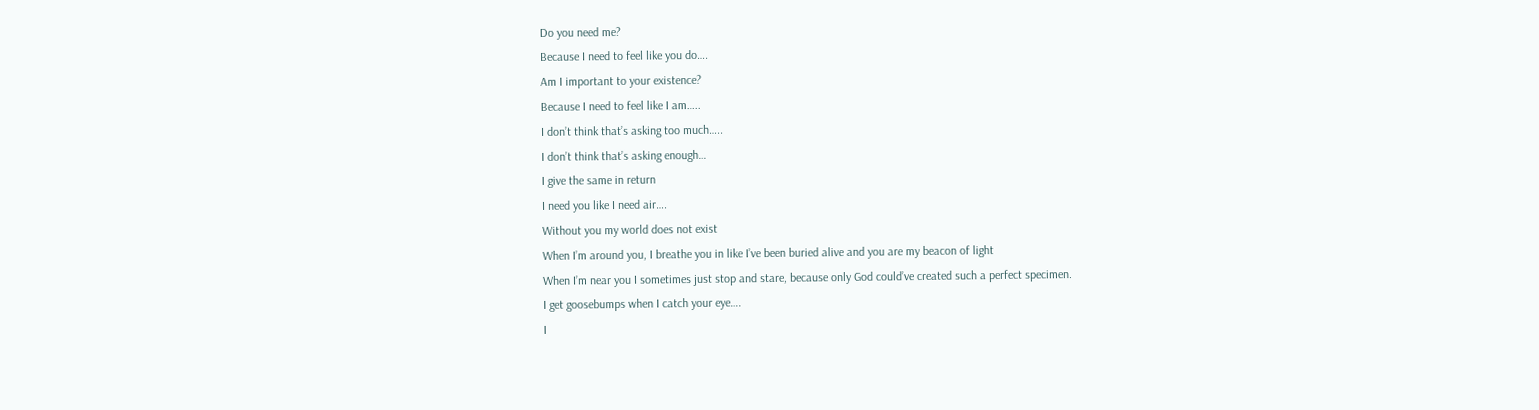Do you need me?
Because I need to feel like you do….
Am I important to your existence?
Because I need to feel like I am…..
I don’t think that’s asking too much…..
I don’t think that’s asking enough…
I give the same in return
I need you like I need air….
Without you my world does not exist
When I’m around you, I breathe you in like I’ve been buried alive and you are my beacon of light
When I’m near you I sometimes just stop and stare, because only God could’ve created such a perfect specimen.
I get goosebumps when I catch your eye….
I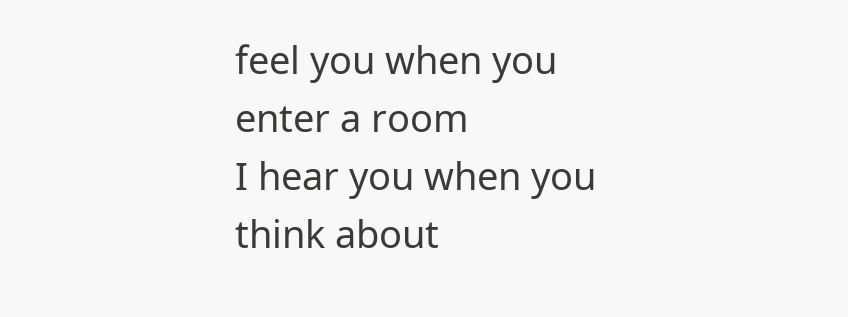feel you when you enter a room
I hear you when you think about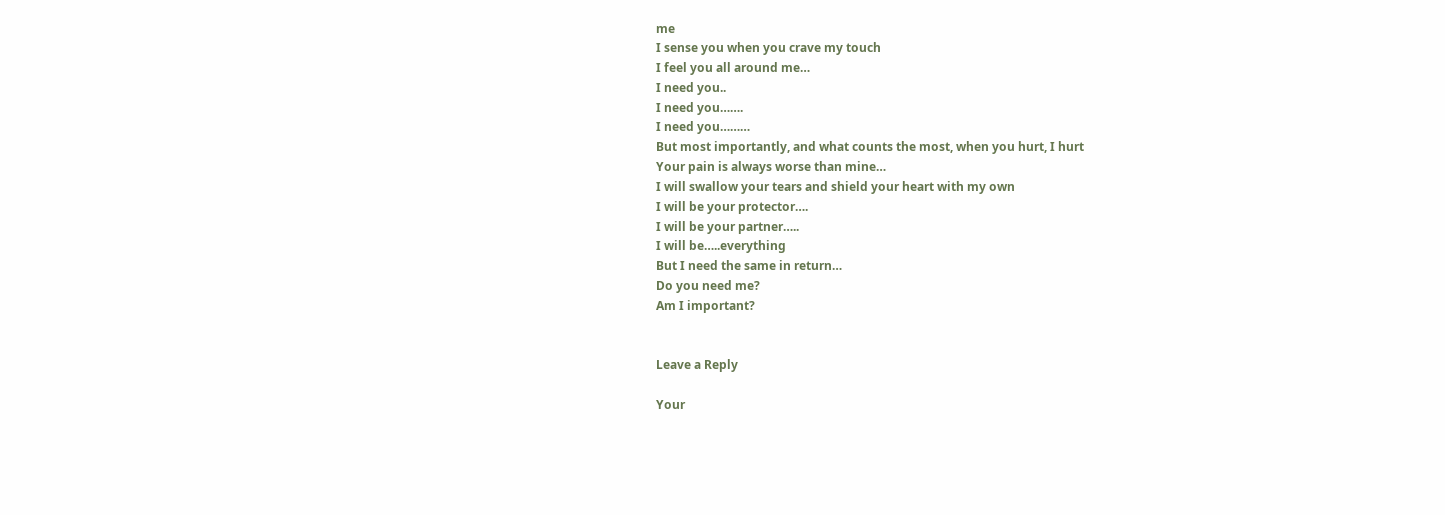me
I sense you when you crave my touch
I feel you all around me…
I need you..
I need you…….
I need you………
But most importantly, and what counts the most, when you hurt, I hurt
Your pain is always worse than mine…
I will swallow your tears and shield your heart with my own
I will be your protector….
I will be your partner…..
I will be…..everything
But I need the same in return…
Do you need me?
Am I important?


Leave a Reply

Your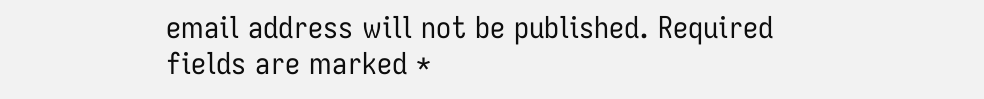email address will not be published. Required fields are marked *